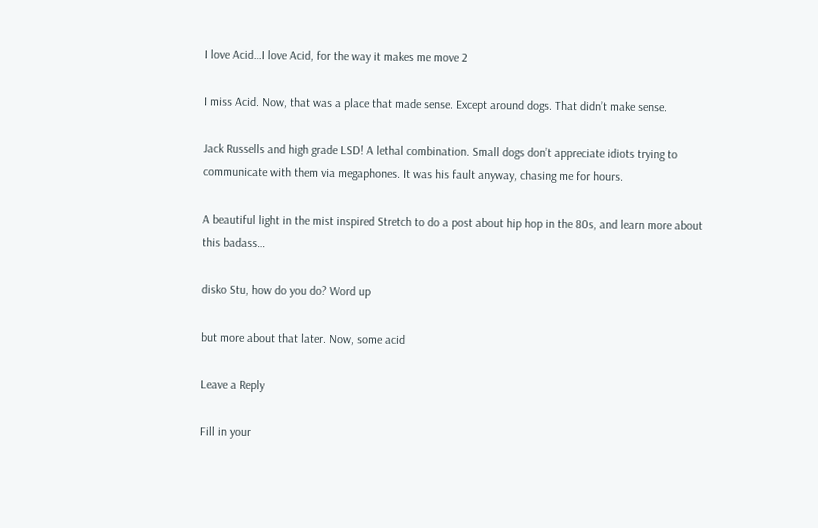I love Acid…I love Acid, for the way it makes me move 2

I miss Acid. Now, that was a place that made sense. Except around dogs. That didn’t make sense.

Jack Russells and high grade LSD! A lethal combination. Small dogs don’t appreciate idiots trying to communicate with them via megaphones. It was his fault anyway, chasing me for hours.

A beautiful light in the mist inspired Stretch to do a post about hip hop in the 80s, and learn more about this badass…

disko Stu, how do you do? Word up

but more about that later. Now, some acid

Leave a Reply

Fill in your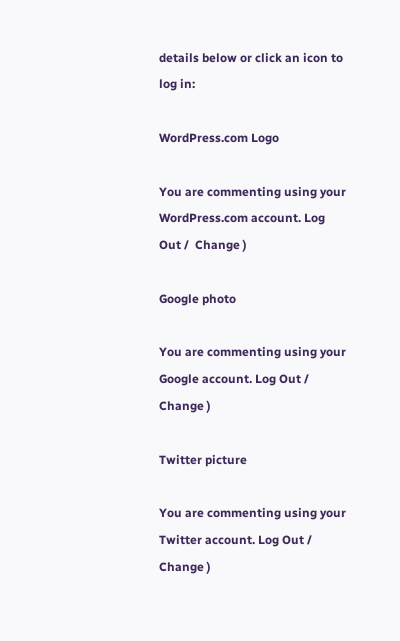details below or click an icon to log in:

WordPress.com Logo

You are commenting using your WordPress.com account. Log Out /  Change )

Google photo

You are commenting using your Google account. Log Out /  Change )

Twitter picture

You are commenting using your Twitter account. Log Out /  Change )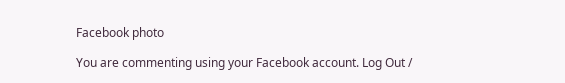Facebook photo

You are commenting using your Facebook account. Log Out /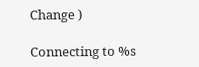Change )

Connecting to %s